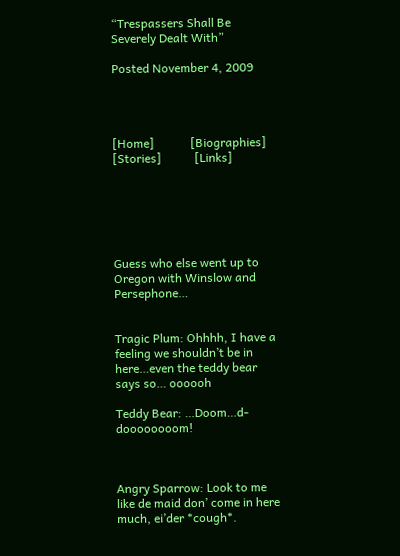“Trespassers Shall Be Severely Dealt With”

Posted November 4, 2009




[Home]            [Biographies]           [Stories]           [Links]






Guess who else went up to Oregon with Winslow and Persephone…


Tragic Plum: Ohhhh, I have a feeling we shouldn’t be in here…even the teddy bear says so… oooooh

Teddy Bear: …Doom…d-doooooooom!



Angry Sparrow: Look to me like de maid don’ come in here much, ei’der *cough*.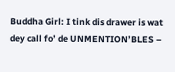Buddha Girl: I tink dis drawer is wat dey call fo’ de UNMENTION’BLES –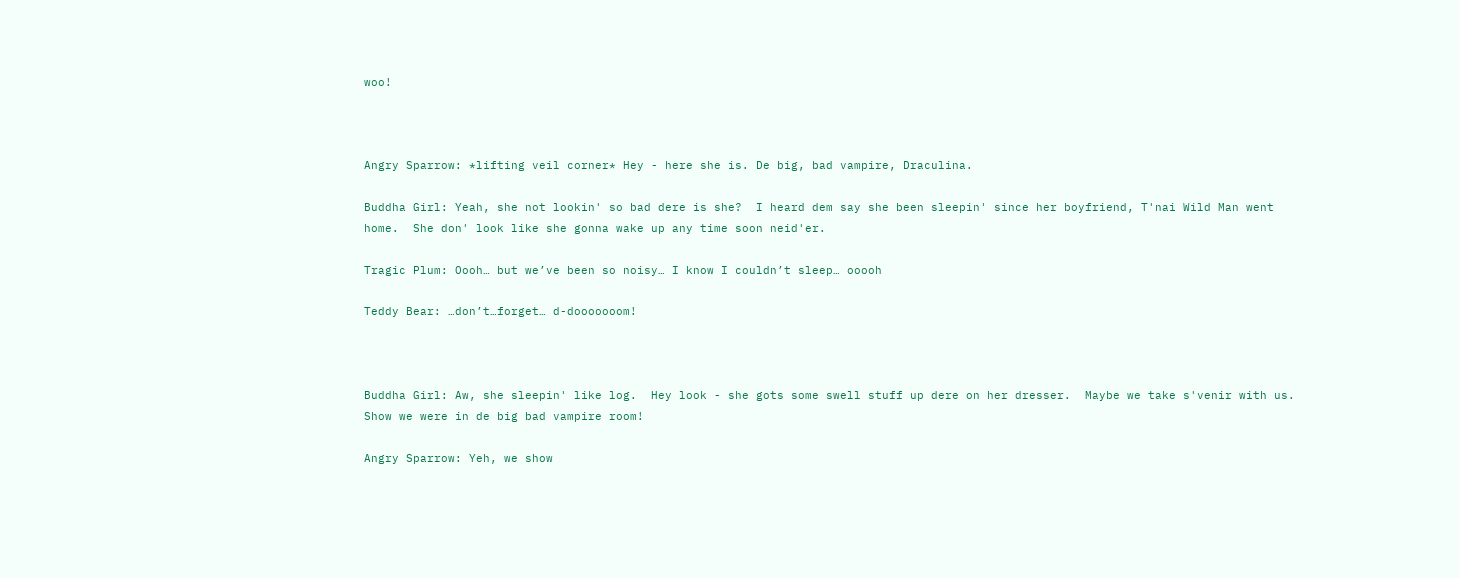woo!



Angry Sparrow: *lifting veil corner* Hey - here she is. De big, bad vampire, Draculina.

Buddha Girl: Yeah, she not lookin' so bad dere is she?  I heard dem say she been sleepin' since her boyfriend, T'nai Wild Man went home.  She don' look like she gonna wake up any time soon neid'er.

Tragic Plum: Oooh… but we’ve been so noisy… I know I couldn’t sleep… ooooh

Teddy Bear: …don’t…forget… d-dooooooom!



Buddha Girl: Aw, she sleepin' like log.  Hey look - she gots some swell stuff up dere on her dresser.  Maybe we take s'venir with us.  Show we were in de big bad vampire room!

Angry Sparrow: Yeh, we show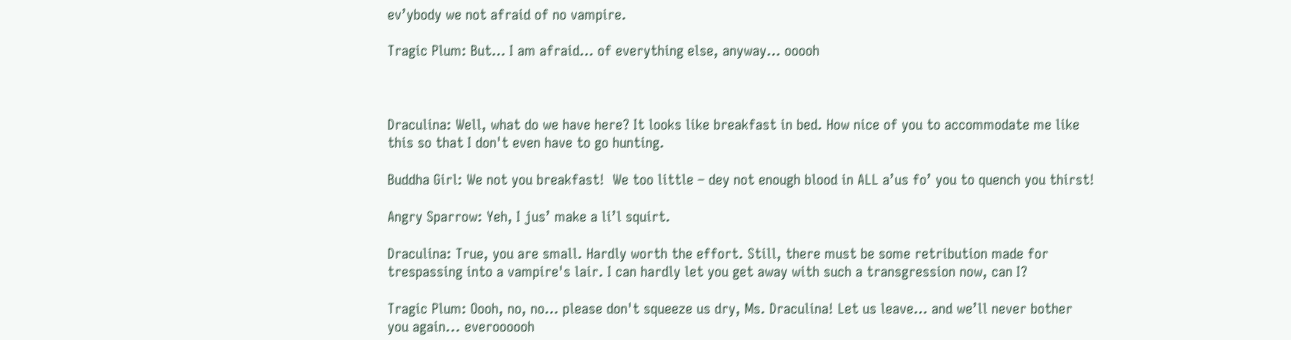ev’ybody we not afraid of no vampire.

Tragic Plum: But… I am afraid… of everything else, anyway… ooooh



Draculina: Well, what do we have here? It looks like breakfast in bed. How nice of you to accommodate me like this so that I don't even have to go hunting.

Buddha Girl: We not you breakfast!  We too little – dey not enough blood in ALL a’us fo’ you to quench you thirst!

Angry Sparrow: Yeh, I jus’ make a li’l squirt.

Draculina: True, you are small. Hardly worth the effort. Still, there must be some retribution made for trespassing into a vampire's lair. I can hardly let you get away with such a transgression now, can I?

Tragic Plum: Oooh, no, no… please don't squeeze us dry, Ms. Draculina! Let us leave… and we’ll never bother you again... everoooooh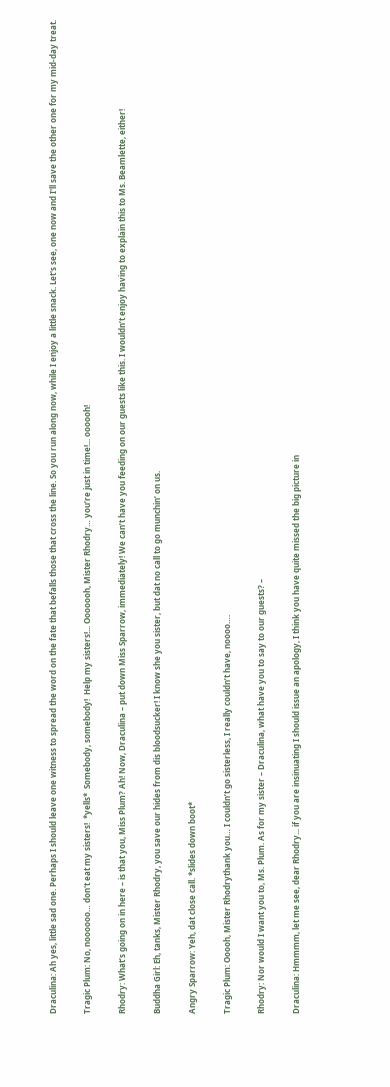Draculina: Ah yes, little sad one. Perhaps I should leave one witness to spread the word on the fate that befalls those that cross the line. So you run along now, while I enjoy a little snack. Let's see, one now and I'll save the other one for my mid-day treat.

Tragic Plum: No, noooooo… don't eat my sisters!  *yells*  Somebody, somebody!  Help my sisters!... Ooooooh, Mister Rhodry… you’re just in time!... oooooh!

Rhodry: What’s going on in here – is that you, Miss Plum? Ah! Now, Draculina – put down Miss Sparrow, immediately! We can’t have you feeding on our guests like this. I wouldn’t enjoy having to explain this to Ms. Beamlette, either!

Buddha Girl: Eh, tanks, Mister Rhodry, you save our hides from dis bloodsucker! I know she you sister, but dat no call to go munchin’ on us.

Angry Sparrow: Yeh, dat close call. *slides down boot*

Tragic Plum: Ooooh, Mister Rhodrythank you… I couldn’t go sisterless, I really couldn’t have, noooo….

Rhodry: Nor would I want you to, Ms. Plum. As for my sister – Draculina, what have you to say to our guests? –

Draculina: Hmmmm, let me see, dear Rhodry... if you are insinuating I should issue an apology, I think you have quite missed the big picture in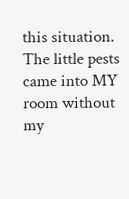this situation. The little pests came into MY room without my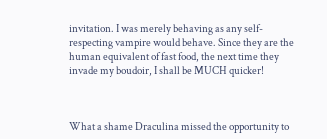invitation. I was merely behaving as any self-respecting vampire would behave. Since they are the human equivalent of fast food, the next time they invade my boudoir, I shall be MUCH quicker!



What a shame Draculina missed the opportunity to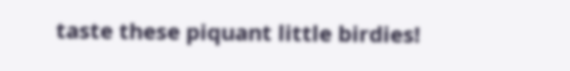taste these piquant little birdies!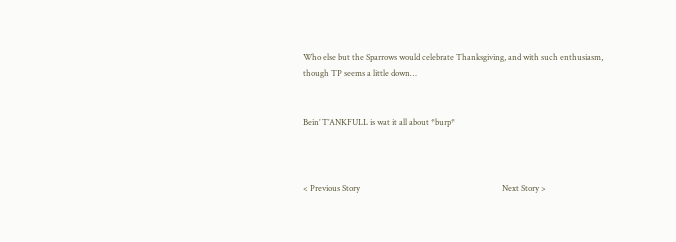Who else but the Sparrows would celebrate Thanksgiving, and with such enthusiasm, though TP seems a little down…


Bein’ T’ANKFULL is wat it all about *burp*



< Previous Story                                                                       Next Story >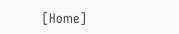[Home]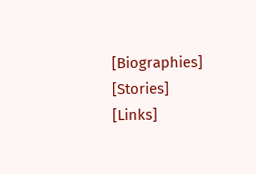[Biographies]           [Stories]           [Links]